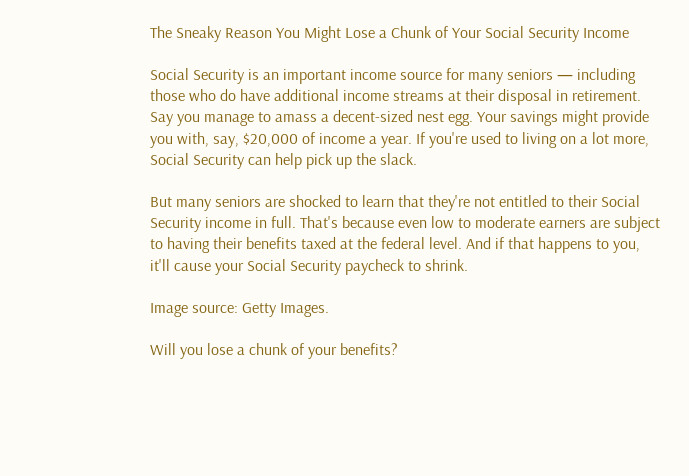The Sneaky Reason You Might Lose a Chunk of Your Social Security Income

Social Security is an important income source for many seniors — including those who do have additional income streams at their disposal in retirement. Say you manage to amass a decent-sized nest egg. Your savings might provide you with, say, $20,000 of income a year. If you're used to living on a lot more, Social Security can help pick up the slack.

But many seniors are shocked to learn that they're not entitled to their Social Security income in full. That's because even low to moderate earners are subject to having their benefits taxed at the federal level. And if that happens to you, it'll cause your Social Security paycheck to shrink.

Image source: Getty Images.

Will you lose a chunk of your benefits?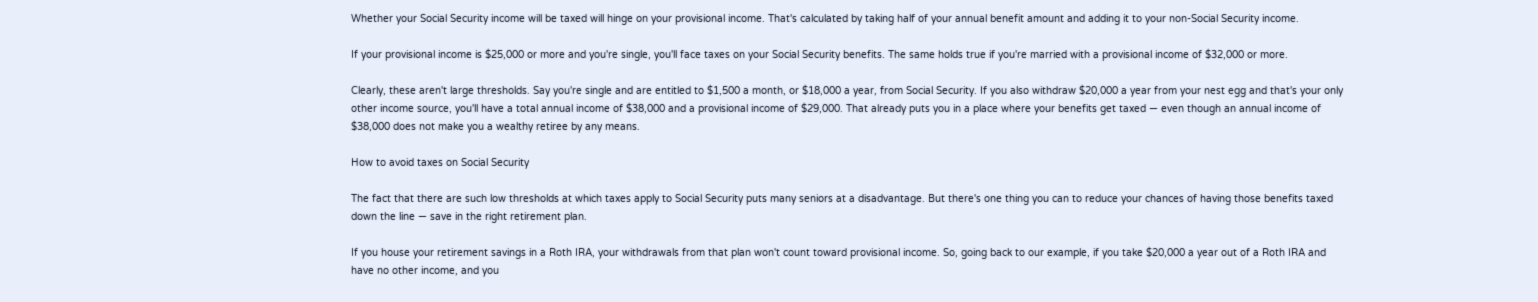Whether your Social Security income will be taxed will hinge on your provisional income. That's calculated by taking half of your annual benefit amount and adding it to your non-Social Security income.

If your provisional income is $25,000 or more and you're single, you'll face taxes on your Social Security benefits. The same holds true if you're married with a provisional income of $32,000 or more.

Clearly, these aren't large thresholds. Say you're single and are entitled to $1,500 a month, or $18,000 a year, from Social Security. If you also withdraw $20,000 a year from your nest egg and that's your only other income source, you'll have a total annual income of $38,000 and a provisional income of $29,000. That already puts you in a place where your benefits get taxed — even though an annual income of $38,000 does not make you a wealthy retiree by any means.

How to avoid taxes on Social Security

The fact that there are such low thresholds at which taxes apply to Social Security puts many seniors at a disadvantage. But there's one thing you can to reduce your chances of having those benefits taxed down the line — save in the right retirement plan.

If you house your retirement savings in a Roth IRA, your withdrawals from that plan won't count toward provisional income. So, going back to our example, if you take $20,000 a year out of a Roth IRA and have no other income, and you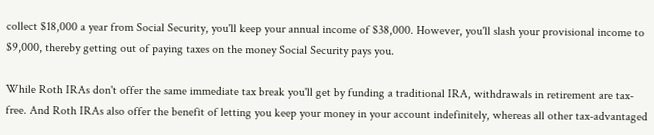collect $18,000 a year from Social Security, you'll keep your annual income of $38,000. However, you'll slash your provisional income to $9,000, thereby getting out of paying taxes on the money Social Security pays you.

While Roth IRAs don't offer the same immediate tax break you'll get by funding a traditional IRA, withdrawals in retirement are tax-free. And Roth IRAs also offer the benefit of letting you keep your money in your account indefinitely, whereas all other tax-advantaged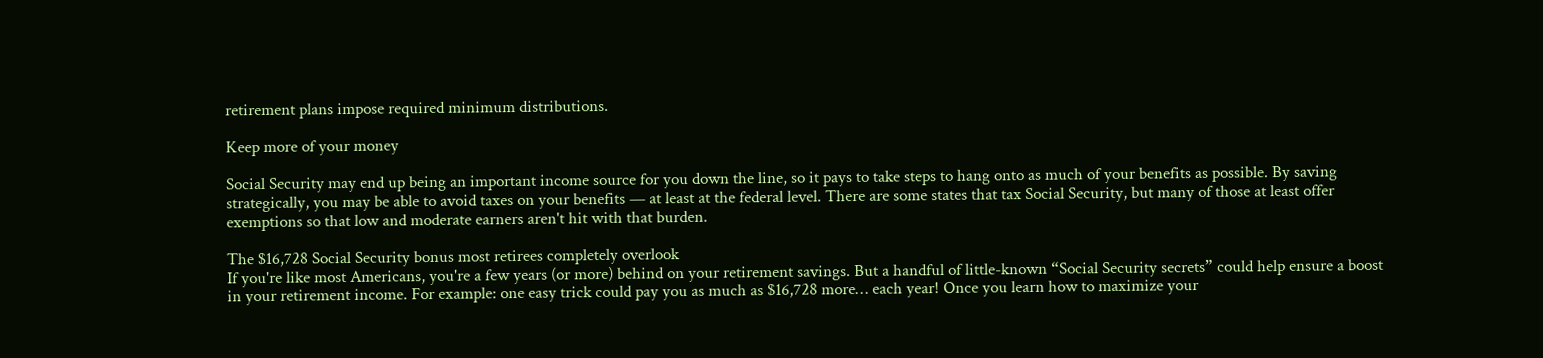retirement plans impose required minimum distributions.

Keep more of your money

Social Security may end up being an important income source for you down the line, so it pays to take steps to hang onto as much of your benefits as possible. By saving strategically, you may be able to avoid taxes on your benefits — at least at the federal level. There are some states that tax Social Security, but many of those at least offer exemptions so that low and moderate earners aren't hit with that burden.

The $16,728 Social Security bonus most retirees completely overlook
If you're like most Americans, you're a few years (or more) behind on your retirement savings. But a handful of little-known “Social Security secrets” could help ensure a boost in your retirement income. For example: one easy trick could pay you as much as $16,728 more… each year! Once you learn how to maximize your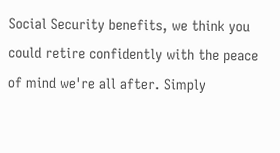Social Security benefits, we think you could retire confidently with the peace of mind we're all after. Simply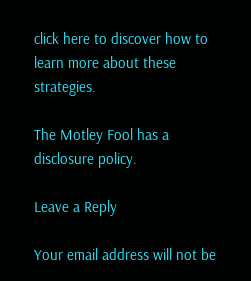click here to discover how to learn more about these strategies.

The Motley Fool has a disclosure policy.

Leave a Reply

Your email address will not be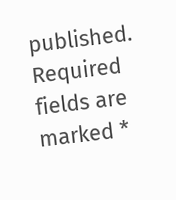published. Required fields are marked *